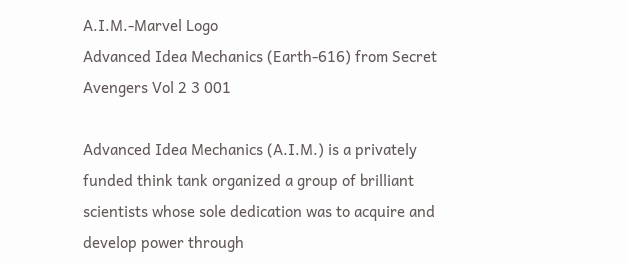A.I.M.-Marvel Logo
Advanced Idea Mechanics (Earth-616) from Secret Avengers Vol 2 3 001

Advanced Idea Mechanics (A.I.M.) is a privately funded think tank organized a group of brilliant scientists whose sole dedication was to acquire and develop power through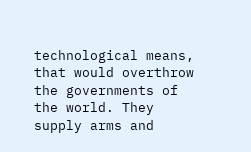technological means, that would overthrow the governments of the world. They supply arms and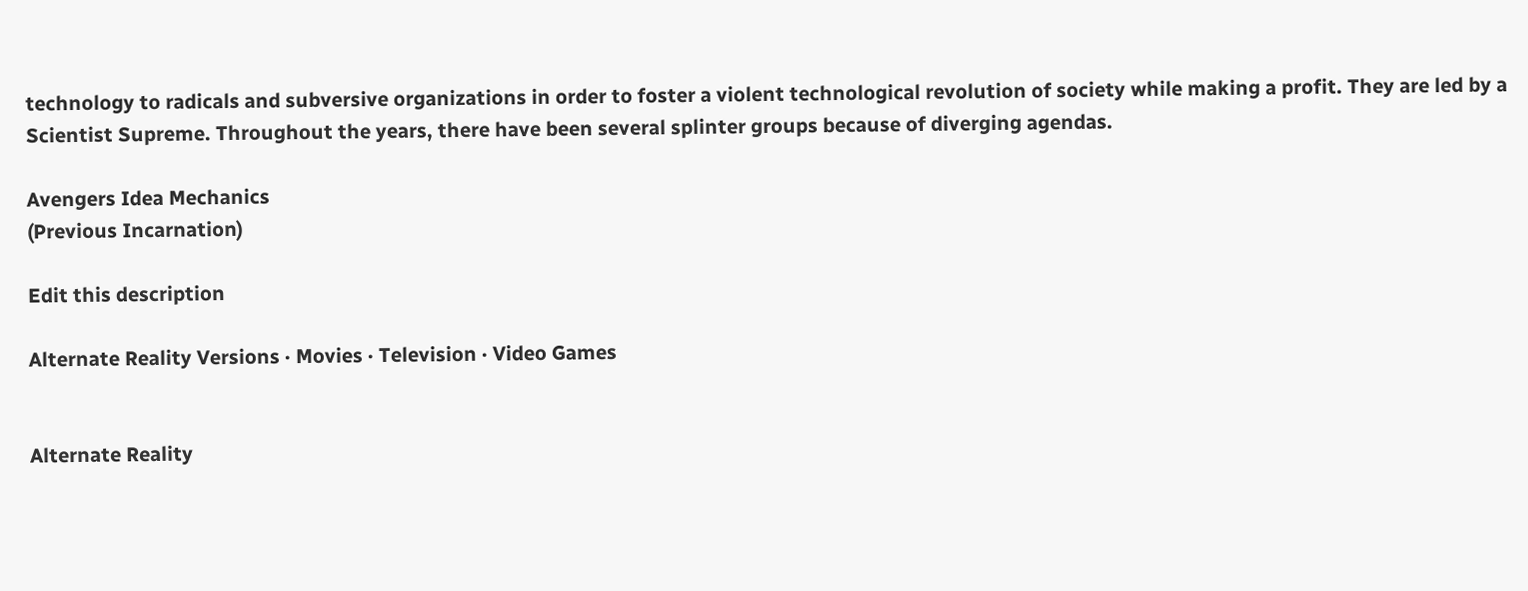technology to radicals and subversive organizations in order to foster a violent technological revolution of society while making a profit. They are led by a Scientist Supreme. Throughout the years, there have been several splinter groups because of diverging agendas.

Avengers Idea Mechanics
(Previous Incarnation)

Edit this description

Alternate Reality Versions · Movies · Television · Video Games


Alternate Reality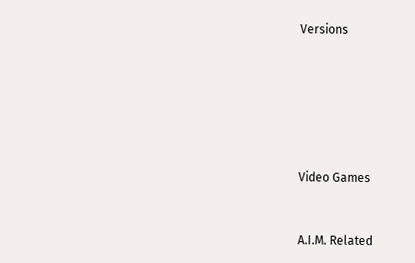Versions






Video Games


A.I.M. Related